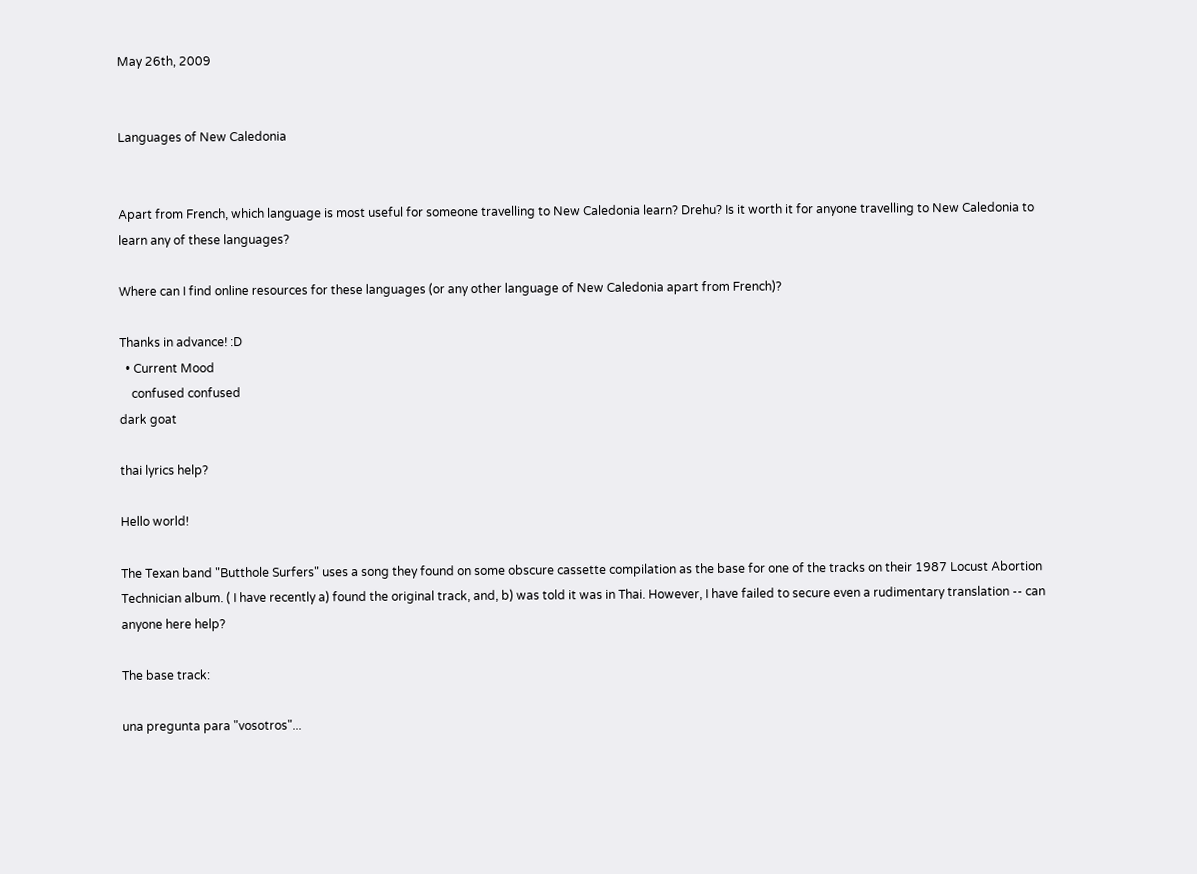May 26th, 2009


Languages of New Caledonia


Apart from French, which language is most useful for someone travelling to New Caledonia learn? Drehu? Is it worth it for anyone travelling to New Caledonia to learn any of these languages?

Where can I find online resources for these languages (or any other language of New Caledonia apart from French)?

Thanks in advance! :D
  • Current Mood
    confused confused
dark goat

thai lyrics help?

Hello world!

The Texan band "Butthole Surfers" uses a song they found on some obscure cassette compilation as the base for one of the tracks on their 1987 Locust Abortion Technician album. ( I have recently a) found the original track, and, b) was told it was in Thai. However, I have failed to secure even a rudimentary translation -- can anyone here help?

The base track:

una pregunta para "vosotros"...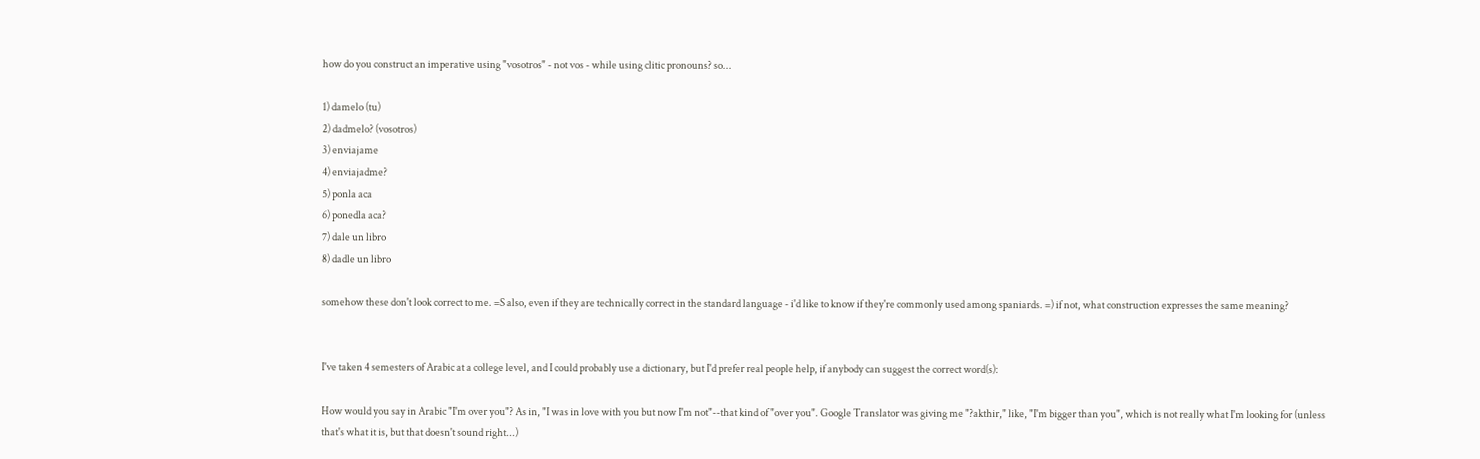how do you construct an imperative using "vosotros" - not vos - while using clitic pronouns? so...

1) damelo (tu)
2) dadmelo? (vosotros)
3) enviajame
4) enviajadme?
5) ponla aca
6) ponedla aca?
7) dale un libro
8) dadle un libro

somehow these don't look correct to me. =S also, even if they are technically correct in the standard language - i'd like to know if they're commonly used among spaniards. =) if not, what construction expresses the same meaning?


I've taken 4 semesters of Arabic at a college level, and I could probably use a dictionary, but I'd prefer real people help, if anybody can suggest the correct word(s):

How would you say in Arabic "I'm over you"? As in, "I was in love with you but now I'm not"--that kind of "over you". Google Translator was giving me "?akthir," like, "I'm bigger than you", which is not really what I'm looking for (unless that's what it is, but that doesn't sound right...)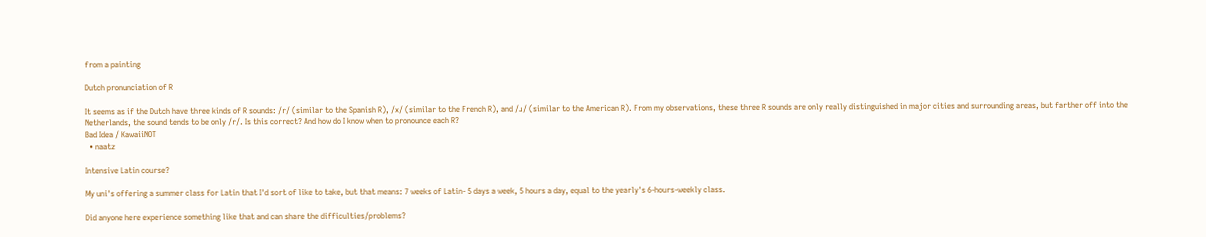from a painting

Dutch pronunciation of R

It seems as if the Dutch have three kinds of R sounds: /r/ (similar to the Spanish R), /x/ (similar to the French R), and /ɹ/ (similar to the American R). From my observations, these three R sounds are only really distinguished in major cities and surrounding areas, but farther off into the Netherlands, the sound tends to be only /r/. Is this correct? And how do I know when to pronounce each R?
Bad Idea / KawaiiNOT
  • naatz

Intensive Latin course?

My uni's offering a summer class for Latin that I'd sort of like to take, but that means: 7 weeks of Latin- 5 days a week, 5 hours a day, equal to the yearly's 6-hours-weekly class.

Did anyone here experience something like that and can share the difficulties/problems?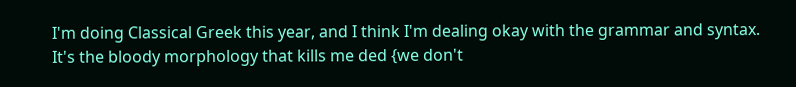I'm doing Classical Greek this year, and I think I'm dealing okay with the grammar and syntax. It's the bloody morphology that kills me ded {we don't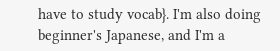have to study vocab}. I'm also doing beginner's Japanese, and I'm a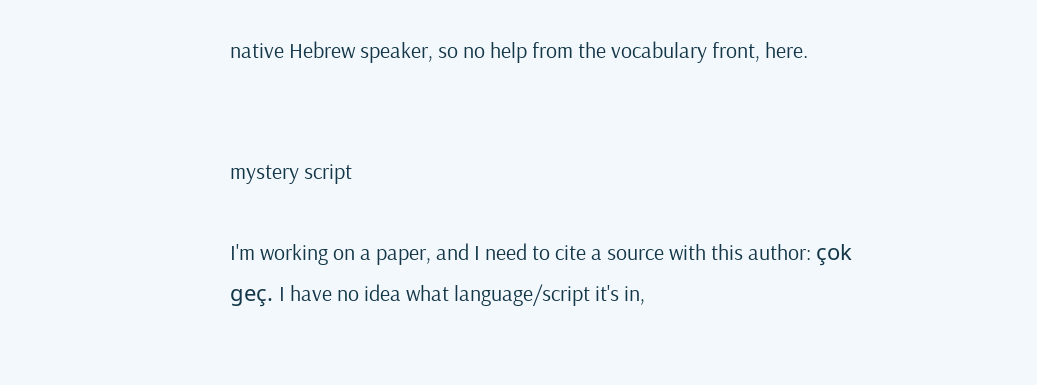native Hebrew speaker, so no help from the vocabulary front, here.


mystery script

I'm working on a paper, and I need to cite a source with this author: çok geç. I have no idea what language/script it's in,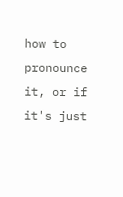how to pronounce it, or if it's just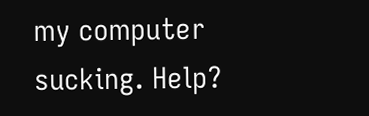my computer sucking. Help?